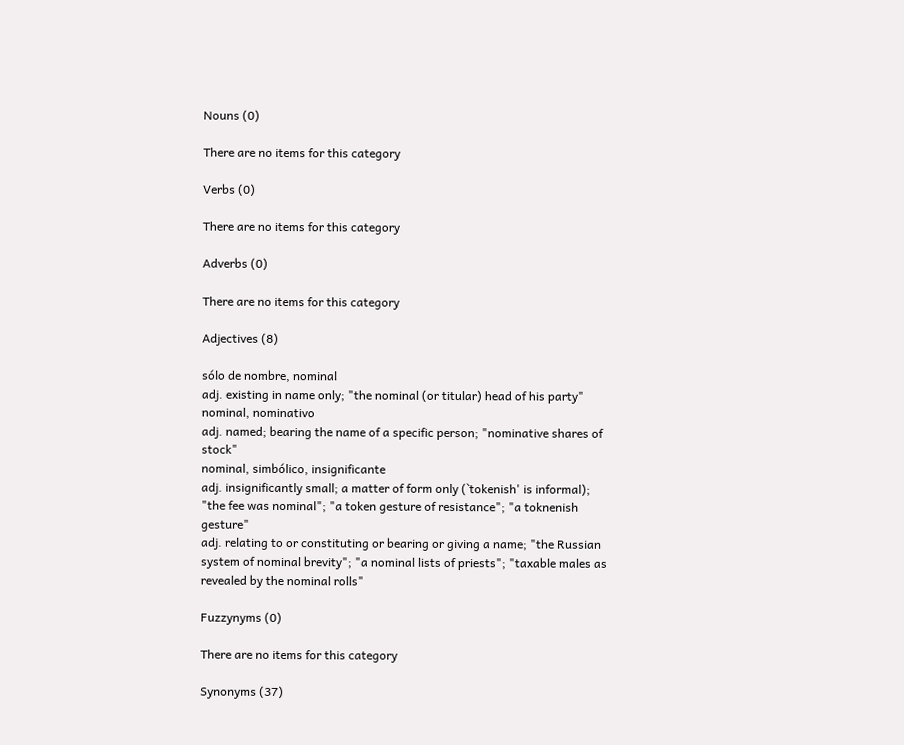Nouns (0)

There are no items for this category

Verbs (0)

There are no items for this category

Adverbs (0)

There are no items for this category

Adjectives (8)

sólo de nombre, nominal
adj. existing in name only; "the nominal (or titular) head of his party"
nominal, nominativo
adj. named; bearing the name of a specific person; "nominative shares of stock"
nominal, simbólico, insignificante
adj. insignificantly small; a matter of form only (`tokenish' is informal); "the fee was nominal"; "a token gesture of resistance"; "a toknenish gesture"
adj. relating to or constituting or bearing or giving a name; "the Russian system of nominal brevity"; "a nominal lists of priests"; "taxable males as revealed by the nominal rolls"

Fuzzynyms (0)

There are no items for this category

Synonyms (37)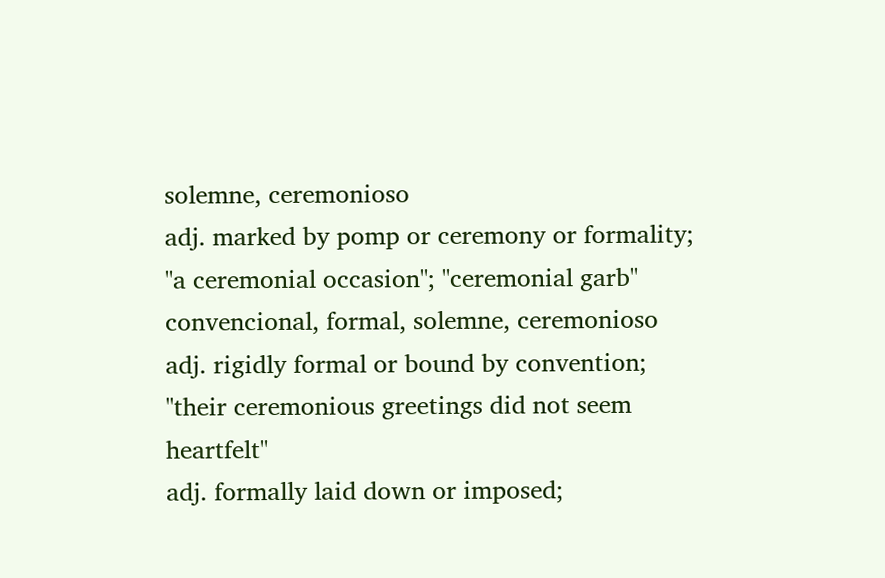solemne, ceremonioso
adj. marked by pomp or ceremony or formality; "a ceremonial occasion"; "ceremonial garb"
convencional, formal, solemne, ceremonioso
adj. rigidly formal or bound by convention; "their ceremonious greetings did not seem heartfelt"
adj. formally laid down or imposed;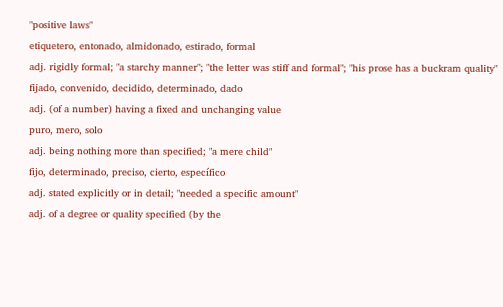"positive laws"
etiquetero, entonado, almidonado, estirado, formal
adj. rigidly formal; "a starchy manner"; "the letter was stiff and formal"; "his prose has a buckram quality"
fijado, convenido, decidido, determinado, dado
adj. (of a number) having a fixed and unchanging value
puro, mero, solo
adj. being nothing more than specified; "a mere child"
fijo, determinado, preciso, cierto, específico
adj. stated explicitly or in detail; "needed a specific amount"
adj. of a degree or quality specified (by the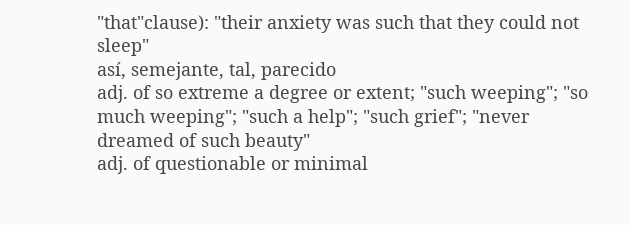"that"clause): "their anxiety was such that they could not sleep"
así, semejante, tal, parecido
adj. of so extreme a degree or extent; "such weeping"; "so much weeping"; "such a help"; "such grief"; "never dreamed of such beauty"
adj. of questionable or minimal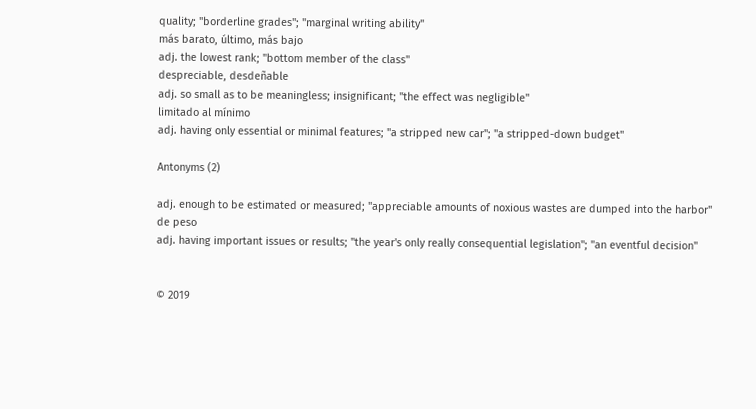quality; "borderline grades"; "marginal writing ability"
más barato, último, más bajo
adj. the lowest rank; "bottom member of the class"
despreciable, desdeñable
adj. so small as to be meaningless; insignificant; "the effect was negligible"
limitado al mínimo
adj. having only essential or minimal features; "a stripped new car"; "a stripped-down budget"

Antonyms (2)

adj. enough to be estimated or measured; "appreciable amounts of noxious wastes are dumped into the harbor"
de peso
adj. having important issues or results; "the year's only really consequential legislation"; "an eventful decision"


© 2019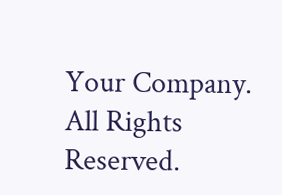Your Company. All Rights Reserved.